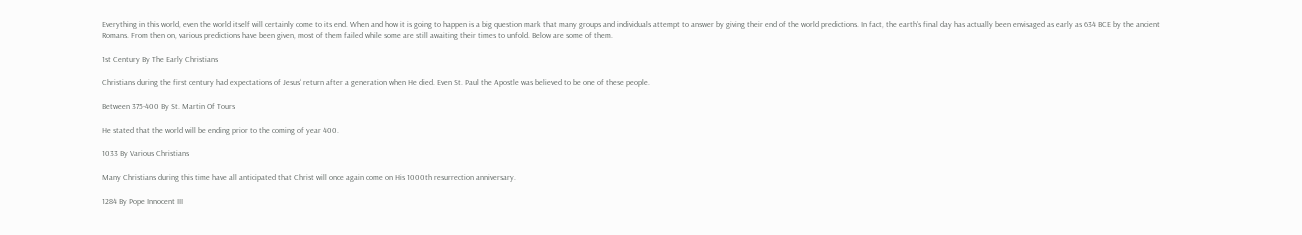Everything in this world, even the world itself will certainly come to its end. When and how it is going to happen is a big question mark that many groups and individuals attempt to answer by giving their end of the world predictions. In fact, the earth’s final day has actually been envisaged as early as 634 BCE by the ancient Romans. From then on, various predictions have been given, most of them failed while some are still awaiting their times to unfold. Below are some of them.

1st Century By The Early Christians

Christians during the first century had expectations of Jesus‘ return after a generation when He died. Even St. Paul the Apostle was believed to be one of these people.

Between 375-400 By St. Martin Of Tours

He stated that the world will be ending prior to the coming of year 400.

1033 By Various Christians

Many Christians during this time have all anticipated that Christ will once again come on His 1000th resurrection anniversary.

1284 By Pope Innocent III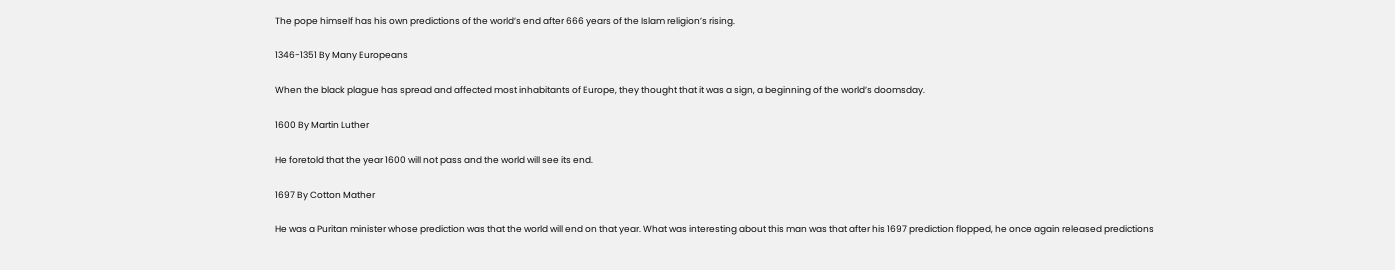The pope himself has his own predictions of the world’s end after 666 years of the Islam religion’s rising.

1346-1351 By Many Europeans

When the black plague has spread and affected most inhabitants of Europe, they thought that it was a sign, a beginning of the world’s doomsday.

1600 By Martin Luther

He foretold that the year 1600 will not pass and the world will see its end.

1697 By Cotton Mather

He was a Puritan minister whose prediction was that the world will end on that year. What was interesting about this man was that after his 1697 prediction flopped, he once again released predictions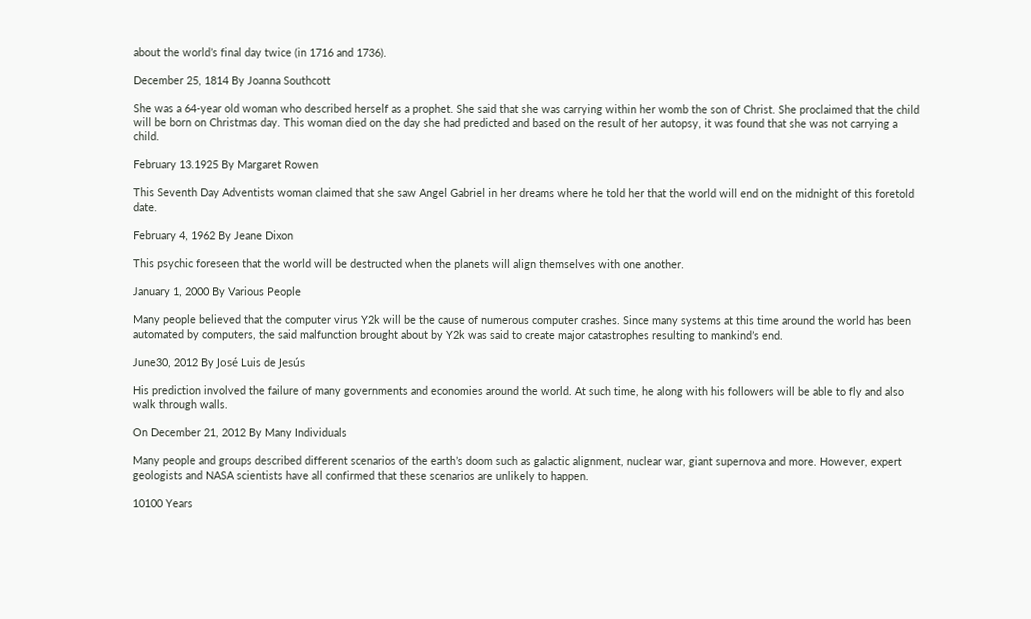about the world’s final day twice (in 1716 and 1736).

December 25, 1814 By Joanna Southcott

She was a 64-year old woman who described herself as a prophet. She said that she was carrying within her womb the son of Christ. She proclaimed that the child will be born on Christmas day. This woman died on the day she had predicted and based on the result of her autopsy, it was found that she was not carrying a child.

February 13.1925 By Margaret Rowen

This Seventh Day Adventists woman claimed that she saw Angel Gabriel in her dreams where he told her that the world will end on the midnight of this foretold date.

February 4, 1962 By Jeane Dixon

This psychic foreseen that the world will be destructed when the planets will align themselves with one another.

January 1, 2000 By Various People

Many people believed that the computer virus Y2k will be the cause of numerous computer crashes. Since many systems at this time around the world has been automated by computers, the said malfunction brought about by Y2k was said to create major catastrophes resulting to mankind’s end.

June30, 2012 By José Luis de Jesús

His prediction involved the failure of many governments and economies around the world. At such time, he along with his followers will be able to fly and also walk through walls.

On December 21, 2012 By Many Individuals

Many people and groups described different scenarios of the earth’s doom such as galactic alignment, nuclear war, giant supernova and more. However, expert geologists and NASA scientists have all confirmed that these scenarios are unlikely to happen.

10100 Years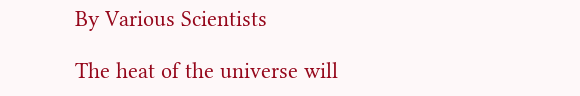By Various Scientists

The heat of the universe will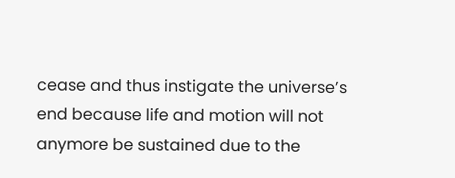cease and thus instigate the universe’s end because life and motion will not anymore be sustained due to the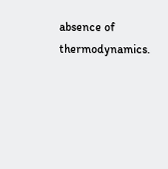absence of thermodynamics.